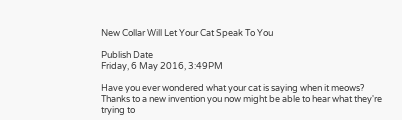New Collar Will Let Your Cat Speak To You

Publish Date
Friday, 6 May 2016, 3:49PM

Have you ever wondered what your cat is saying when it meows? Thanks to a new invention you now might be able to hear what they're trying to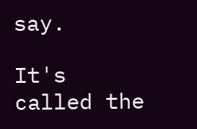say.

It's called the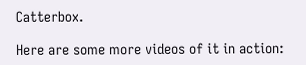Catterbox.

Here are some more videos of it in action: